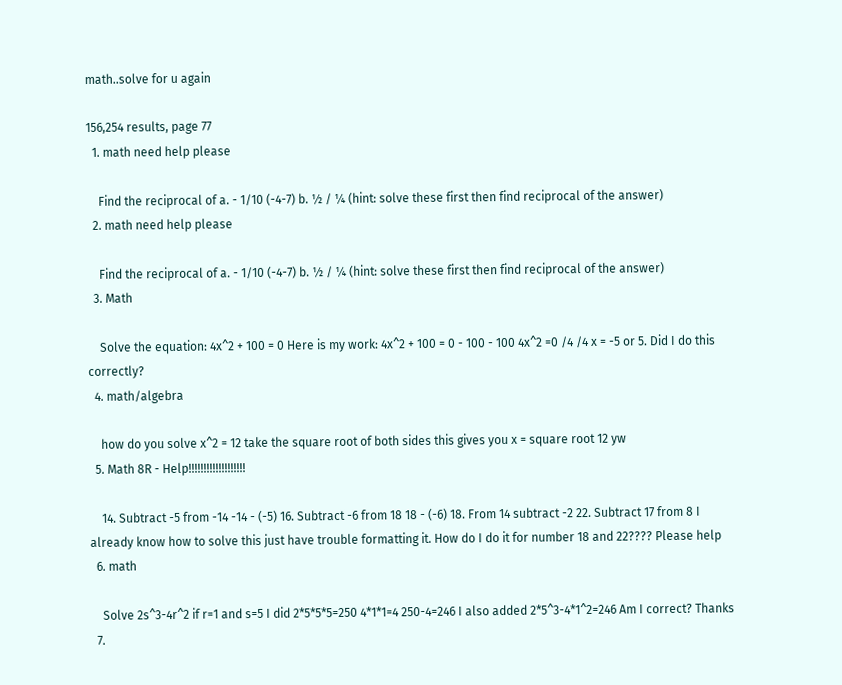math..solve for u again

156,254 results, page 77
  1. math need help please

    Find the reciprocal of a. - 1/10 (-4-7) b. ½ / ¼ (hint: solve these first then find reciprocal of the answer)
  2. math need help please

    Find the reciprocal of a. - 1/10 (-4-7) b. ½ / ¼ (hint: solve these first then find reciprocal of the answer)
  3. Math

    Solve the equation: 4x^2 + 100 = 0 Here is my work: 4x^2 + 100 = 0 - 100 - 100 4x^2 =0 /4 /4 x = -5 or 5. Did I do this correctly?
  4. math/algebra

    how do you solve x^2 = 12 take the square root of both sides this gives you x = square root 12 yw
  5. Math 8R - Help!!!!!!!!!!!!!!!!!!!

    14. Subtract -5 from -14 -14 - (-5) 16. Subtract -6 from 18 18 - (-6) 18. From 14 subtract -2 22. Subtract 17 from 8 I already know how to solve this just have trouble formatting it. How do I do it for number 18 and 22???? Please help
  6. math

    Solve 2s^3-4r^2 if r=1 and s=5 I did 2*5*5*5=250 4*1*1=4 250-4=246 I also added 2*5^3-4*1^2=246 Am I correct? Thanks
  7.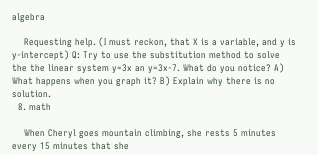algebra

    Requesting help. (I must reckon, that X is a variable, and y is y-intercept) Q: Try to use the substitution method to solve the the linear system y=3x an y=3x-7. What do you notice? A) What happens when you graph it? B) Explain why there is no solution.
  8. math

    When Cheryl goes mountain climbing, she rests 5 minutes every 15 minutes that she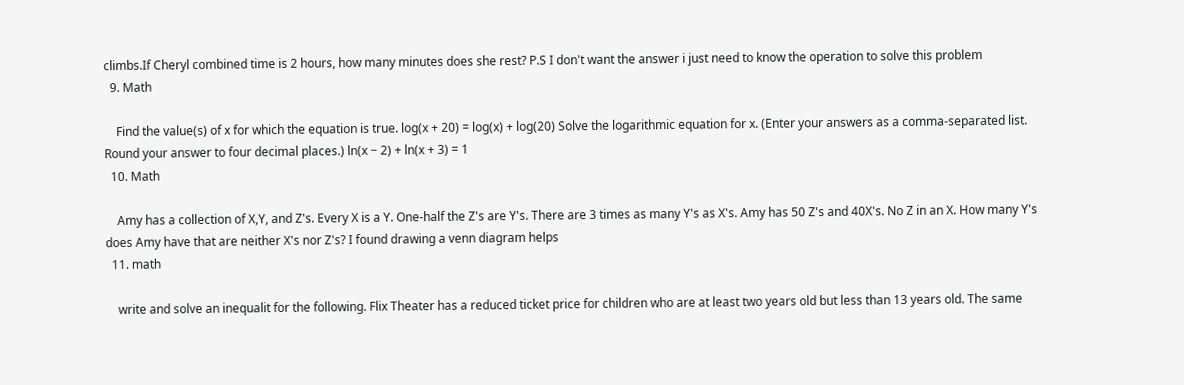climbs.If Cheryl combined time is 2 hours, how many minutes does she rest? P.S I don't want the answer i just need to know the operation to solve this problem
  9. Math

    Find the value(s) of x for which the equation is true. log(x + 20) = log(x) + log(20) Solve the logarithmic equation for x. (Enter your answers as a comma-separated list. Round your answer to four decimal places.) ln(x − 2) + ln(x + 3) = 1
  10. Math

    Amy has a collection of X,Y, and Z's. Every X is a Y. One-half the Z's are Y's. There are 3 times as many Y's as X's. Amy has 50 Z's and 40X's. No Z in an X. How many Y's does Amy have that are neither X's nor Z's? I found drawing a venn diagram helps
  11. math

    write and solve an inequalit for the following. Flix Theater has a reduced ticket price for children who are at least two years old but less than 13 years old. The same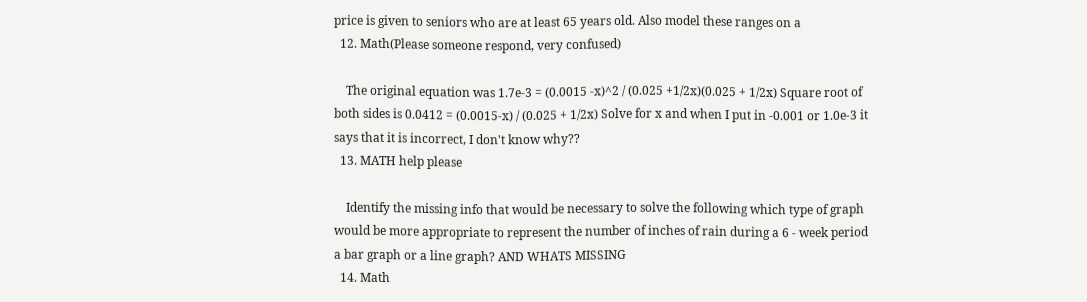price is given to seniors who are at least 65 years old. Also model these ranges on a
  12. Math(Please someone respond, very confused)

    The original equation was 1.7e-3 = (0.0015 -x)^2 / (0.025 +1/2x)(0.025 + 1/2x) Square root of both sides is 0.0412 = (0.0015-x) / (0.025 + 1/2x) Solve for x and when I put in -0.001 or 1.0e-3 it says that it is incorrect, I don't know why??
  13. MATH help please

    Identify the missing info that would be necessary to solve the following which type of graph would be more appropriate to represent the number of inches of rain during a 6 - week period a bar graph or a line graph? AND WHATS MISSING
  14. Math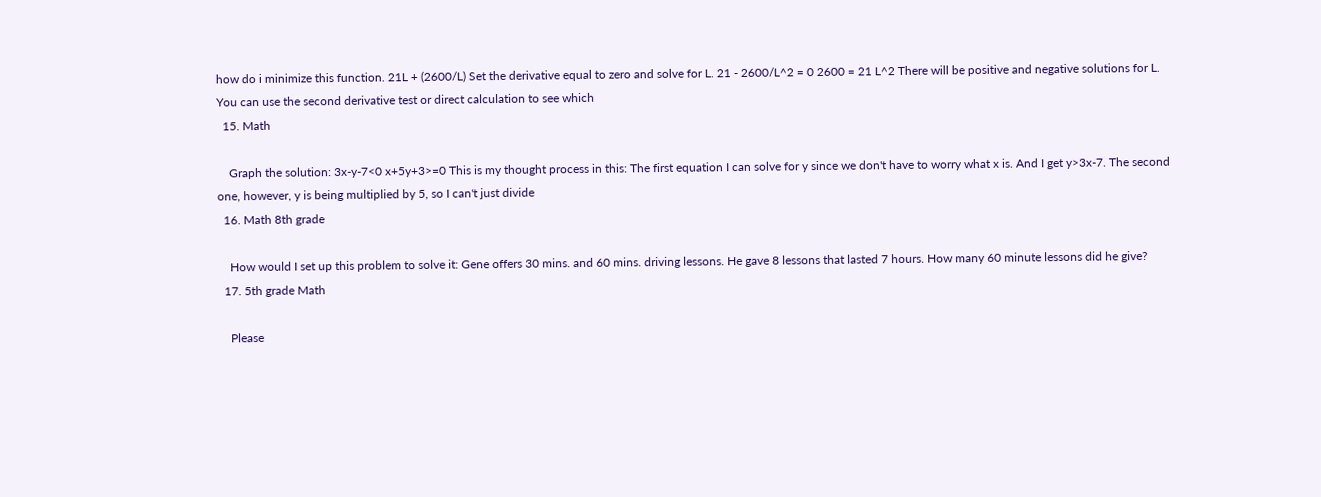how do i minimize this function. 21L + (2600/L) Set the derivative equal to zero and solve for L. 21 - 2600/L^2 = 0 2600 = 21 L^2 There will be positive and negative solutions for L. You can use the second derivative test or direct calculation to see which
  15. Math

    Graph the solution: 3x-y-7<0 x+5y+3>=0 This is my thought process in this: The first equation I can solve for y since we don't have to worry what x is. And I get y>3x-7. The second one, however, y is being multiplied by 5, so I can't just divide
  16. Math 8th grade

    How would I set up this problem to solve it: Gene offers 30 mins. and 60 mins. driving lessons. He gave 8 lessons that lasted 7 hours. How many 60 minute lessons did he give?
  17. 5th grade Math

    Please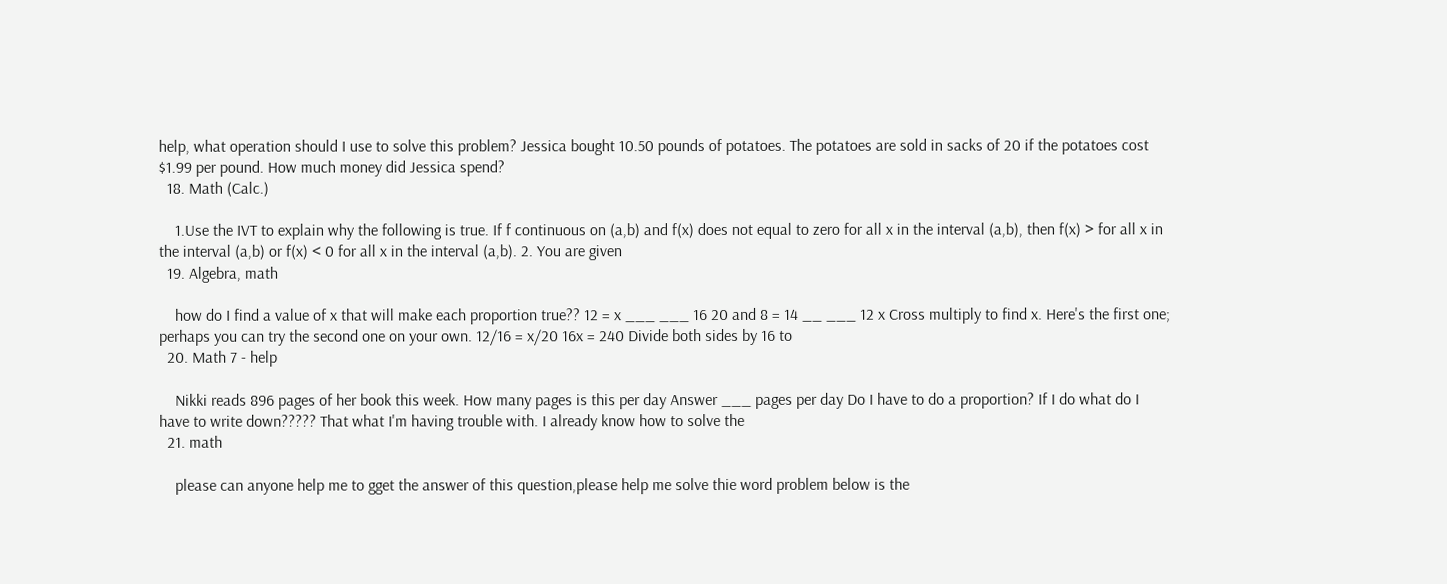help, what operation should I use to solve this problem? Jessica bought 10.50 pounds of potatoes. The potatoes are sold in sacks of 20 if the potatoes cost $1.99 per pound. How much money did Jessica spend?
  18. Math (Calc.)

    1.Use the IVT to explain why the following is true. If f continuous on (a,b) and f(x) does not equal to zero for all x in the interval (a,b), then f(x) > for all x in the interval (a,b) or f(x) < 0 for all x in the interval (a,b). 2. You are given
  19. Algebra, math

    how do I find a value of x that will make each proportion true?? 12 = x ___ ___ 16 20 and 8 = 14 __ ___ 12 x Cross multiply to find x. Here's the first one; perhaps you can try the second one on your own. 12/16 = x/20 16x = 240 Divide both sides by 16 to
  20. Math 7 - help

    Nikki reads 896 pages of her book this week. How many pages is this per day Answer ___ pages per day Do I have to do a proportion? If I do what do I have to write down????? That what I'm having trouble with. I already know how to solve the
  21. math

    please can anyone help me to gget the answer of this question,please help me solve thie word problem below is the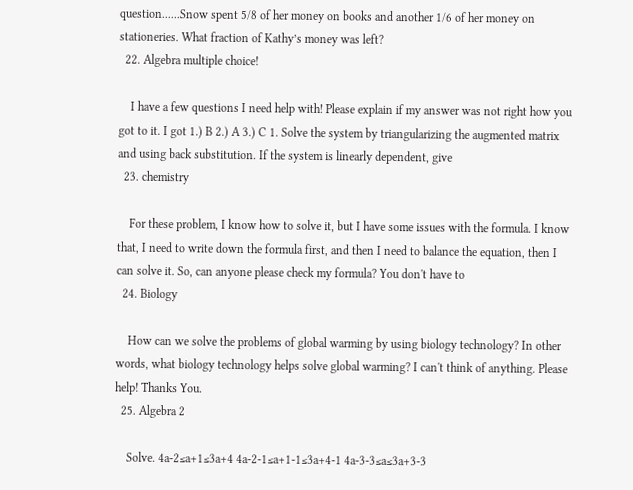question......Snow spent 5/8 of her money on books and another 1/6 of her money on stationeries. What fraction of Kathy’s money was left?
  22. Algebra multiple choice!

    I have a few questions I need help with! Please explain if my answer was not right how you got to it. I got 1.) B 2.) A 3.) C 1. Solve the system by triangularizing the augmented matrix and using back substitution. If the system is linearly dependent, give
  23. chemistry

    For these problem, I know how to solve it, but I have some issues with the formula. I know that, I need to write down the formula first, and then I need to balance the equation, then I can solve it. So, can anyone please check my formula? You don't have to
  24. Biology

    How can we solve the problems of global warming by using biology technology? In other words, what biology technology helps solve global warming? I can't think of anything. Please help! Thanks You.
  25. Algebra 2

    Solve. 4a-2≤a+1≤3a+4 4a-2-1≤a+1-1≤3a+4-1 4a-3-3≤a≤3a+3-3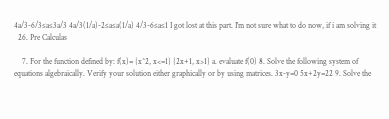4a/3-6/3≤a≤3a/3 4a/3(1/a)-2≤a≤a(1/a) 4/3-6≤a≤1 I got lost at this part. I'm not sure what to do now, if i am solving it
  26. Pre Calculas

    7. For the function defined by: f(x)= {x^2, x<=1} {2x+1, x>1} a. evaluate f(0) 8. Solve the following system of equations algebraically. Verify your solution either graphically or by using matrices. 3x-y=0 5x+2y=22 9. Solve the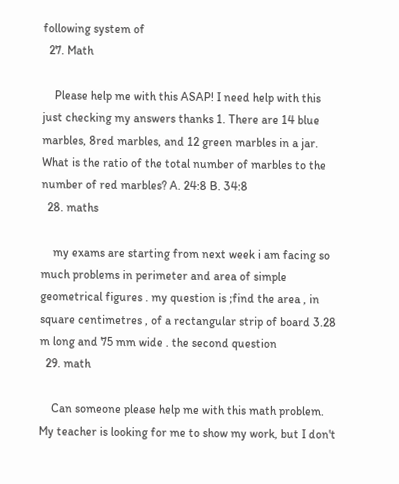following system of
  27. Math

    Please help me with this ASAP! I need help with this just checking my answers thanks 1. There are 14 blue marbles, 8red marbles, and 12 green marbles in a jar. What is the ratio of the total number of marbles to the number of red marbles? A. 24:8 B. 34:8
  28. maths

    my exams are starting from next week i am facing so much problems in perimeter and area of simple geometrical figures . my question is ;find the area , in square centimetres , of a rectangular strip of board 3.28 m long and 75 mm wide . the second question
  29. math

    Can someone please help me with this math problem. My teacher is looking for me to show my work, but I don't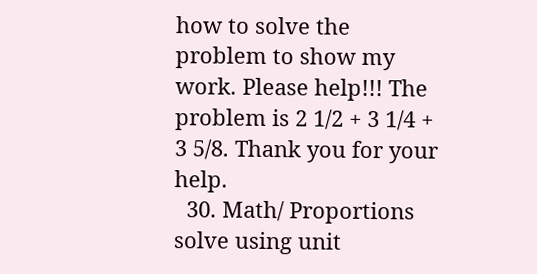how to solve the problem to show my work. Please help!!! The problem is 2 1/2 + 3 1/4 + 3 5/8. Thank you for your help.
  30. Math/ Proportions solve using unit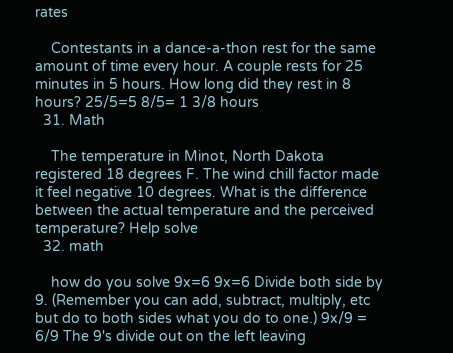rates

    Contestants in a dance-a-thon rest for the same amount of time every hour. A couple rests for 25 minutes in 5 hours. How long did they rest in 8 hours? 25/5=5 8/5= 1 3/8 hours
  31. Math

    The temperature in Minot, North Dakota registered 18 degrees F. The wind chill factor made it feel negative 10 degrees. What is the difference between the actual temperature and the perceived temperature? Help solve
  32. math

    how do you solve 9x=6 9x=6 Divide both side by 9. (Remember you can add, subtract, multiply, etc but do to both sides what you do to one.) 9x/9 = 6/9 The 9's divide out on the left leaving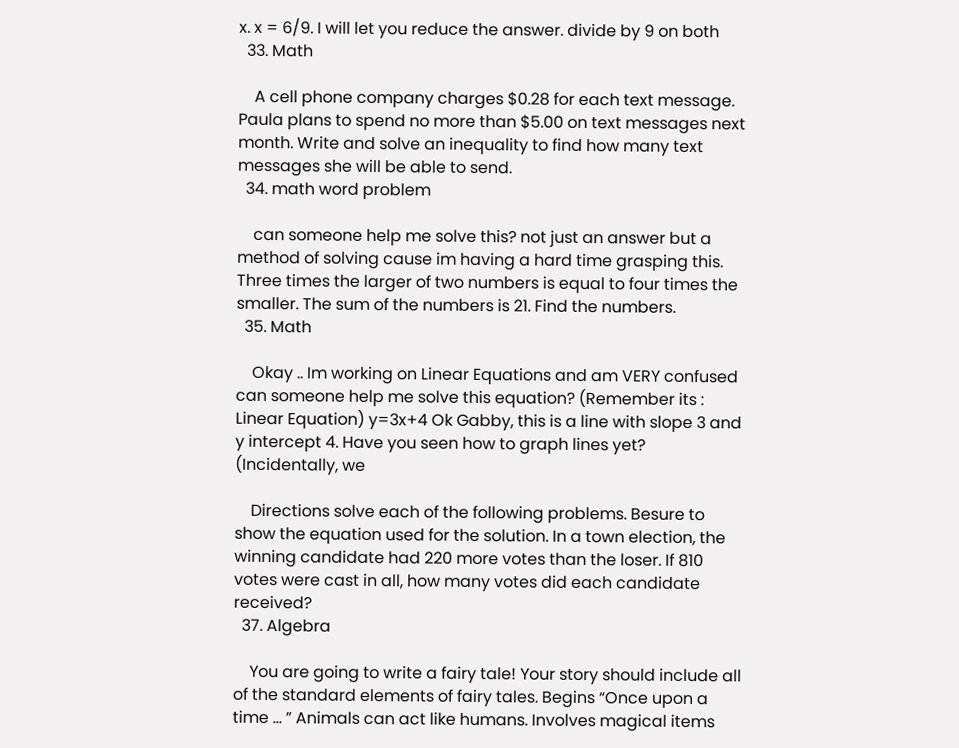x. x = 6/9. I will let you reduce the answer. divide by 9 on both
  33. Math

    A cell phone company charges $0.28 for each text message. Paula plans to spend no more than $5.00 on text messages next month. Write and solve an inequality to find how many text messages she will be able to send.
  34. math word problem

    can someone help me solve this? not just an answer but a method of solving cause im having a hard time grasping this. Three times the larger of two numbers is equal to four times the smaller. The sum of the numbers is 21. Find the numbers.
  35. Math

    Okay .. Im working on Linear Equations and am VERY confused can someone help me solve this equation? (Remember its : Linear Equation) y=3x+4 Ok Gabby, this is a line with slope 3 and y intercept 4. Have you seen how to graph lines yet? (Incidentally, we

    Directions solve each of the following problems. Besure to show the equation used for the solution. In a town election, the winning candidate had 220 more votes than the loser. If 810 votes were cast in all, how many votes did each candidate received?
  37. Algebra

    You are going to write a fairy tale! Your story should include all of the standard elements of fairy tales. Begins “Once upon a time … ” Animals can act like humans. Involves magical items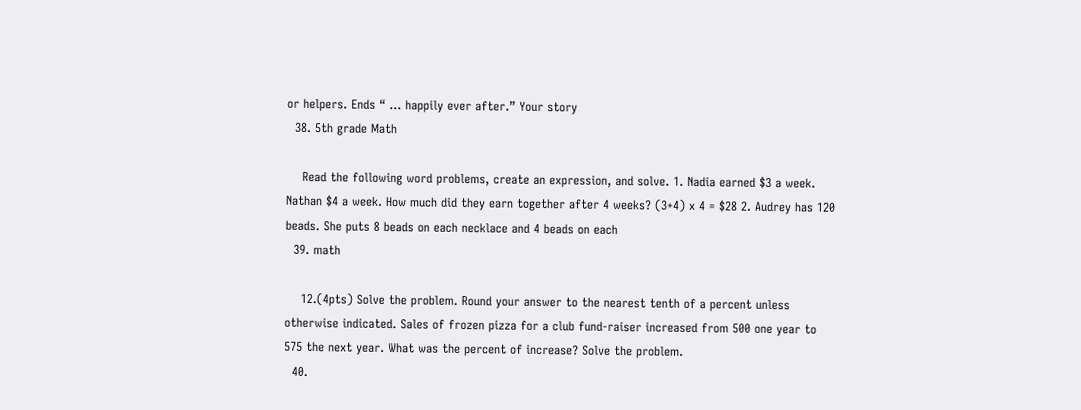or helpers. Ends “ … happily ever after.” Your story
  38. 5th grade Math

    Read the following word problems, create an expression, and solve. 1. Nadia earned $3 a week. Nathan $4 a week. How much did they earn together after 4 weeks? (3+4) x 4 = $28 2. Audrey has 120 beads. She puts 8 beads on each necklace and 4 beads on each
  39. math

    12.(4pts) Solve the problem. Round your answer to the nearest tenth of a percent unless otherwise indicated. Sales of frozen pizza for a club fund-raiser increased from 500 one year to 575 the next year. What was the percent of increase? Solve the problem.
  40.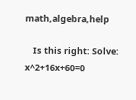math,algebra,help

    Is this right: Solve: x^2+16x+60=0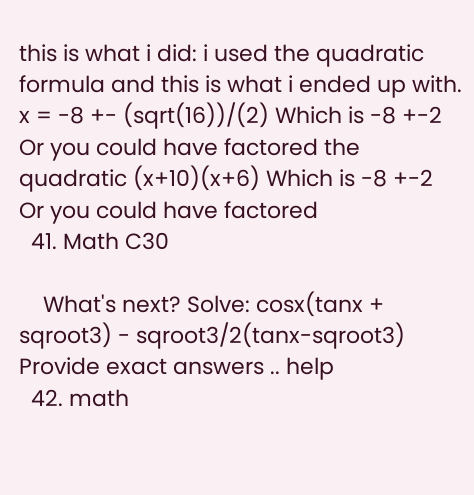this is what i did: i used the quadratic formula and this is what i ended up with. x = -8 +- (sqrt(16))/(2) Which is -8 +-2 Or you could have factored the quadratic (x+10)(x+6) Which is -8 +-2 Or you could have factored
  41. Math C30

    What's next? Solve: cosx(tanx + sqroot3) - sqroot3/2(tanx-sqroot3) Provide exact answers .. help
  42. math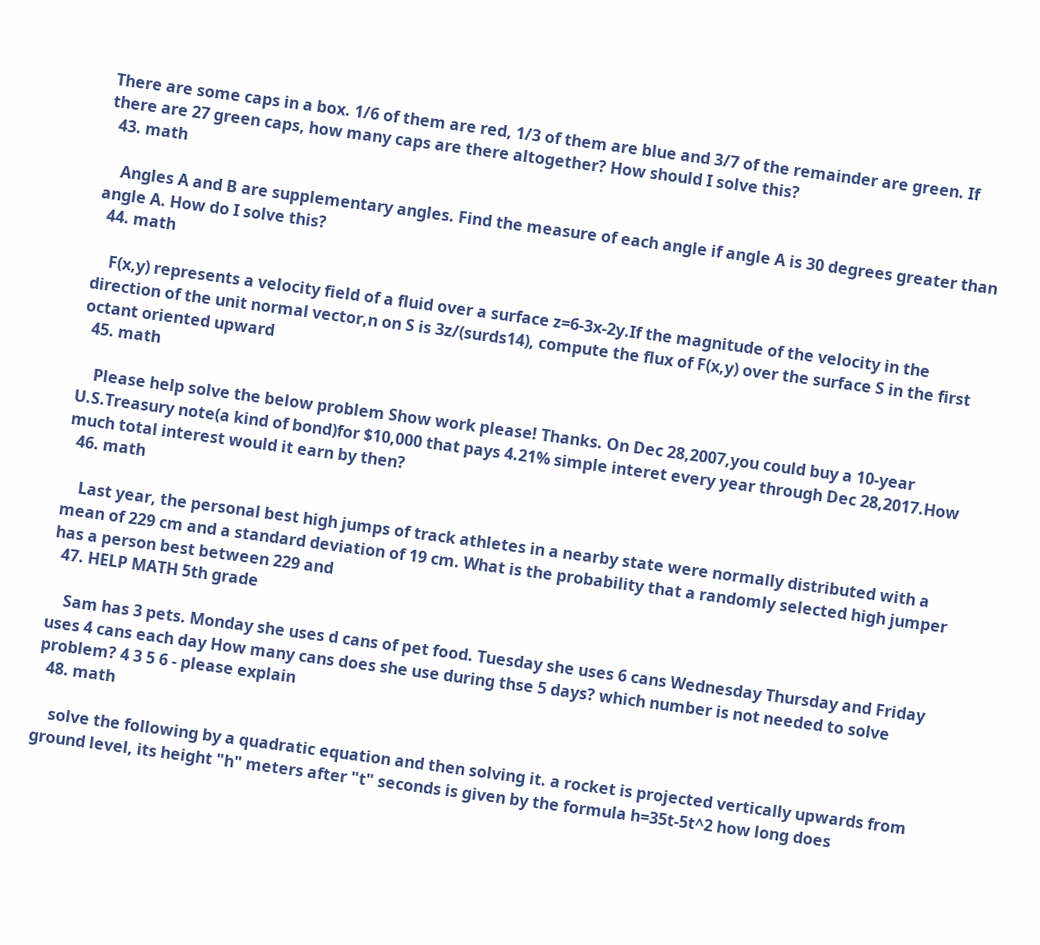There are some caps in a box. 1/6 of them are red, 1/3 of them are blue and 3/7 of the remainder are green. If there are 27 green caps, how many caps are there altogether? How should I solve this?
  43. math

    Angles A and B are supplementary angles. Find the measure of each angle if angle A is 30 degrees greater than angle A. How do I solve this?
  44. math

    F(x,y) represents a velocity field of a fluid over a surface z=6-3x-2y.If the magnitude of the velocity in the direction of the unit normal vector,n on S is 3z/(surds14), compute the flux of F(x,y) over the surface S in the first octant oriented upward
  45. math

    Please help solve the below problem Show work please! Thanks. On Dec 28,2007,you could buy a 10-year U.S.Treasury note(a kind of bond)for $10,000 that pays 4.21% simple interet every year through Dec 28,2017.How much total interest would it earn by then?
  46. math

    Last year, the personal best high jumps of track athletes in a nearby state were normally distributed with a mean of 229 cm and a standard deviation of 19 cm. What is the probability that a randomly selected high jumper has a person best between 229 and
  47. HELP MATH 5th grade

    Sam has 3 pets. Monday she uses d cans of pet food. Tuesday she uses 6 cans Wednesday Thursday and Friday uses 4 cans each day How many cans does she use during thse 5 days? which number is not needed to solve problem? 4 3 5 6 - please explain
  48. math

    solve the following by a quadratic equation and then solving it. a rocket is projected vertically upwards from ground level, its height "h" meters after "t" seconds is given by the formula h=35t-5t^2 how long does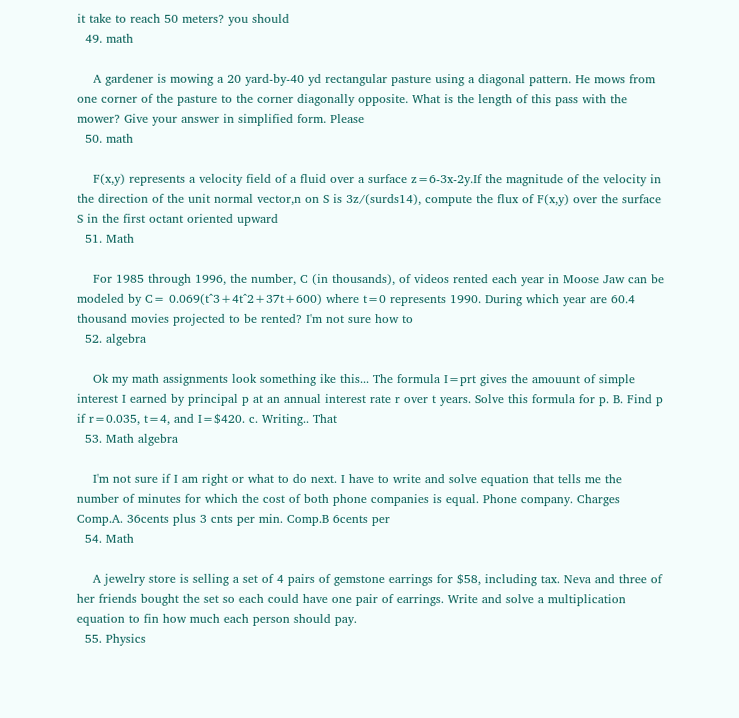it take to reach 50 meters? you should
  49. math

    A gardener is mowing a 20 yard-by-40 yd rectangular pasture using a diagonal pattern. He mows from one corner of the pasture to the corner diagonally opposite. What is the length of this pass with the mower? Give your answer in simplified form. Please
  50. math

    F(x,y) represents a velocity field of a fluid over a surface z=6-3x-2y.If the magnitude of the velocity in the direction of the unit normal vector,n on S is 3z/(surds14), compute the flux of F(x,y) over the surface S in the first octant oriented upward
  51. Math

    For 1985 through 1996, the number, C (in thousands), of videos rented each year in Moose Jaw can be modeled by C= 0.069(t^3+4t^2+37t+600) where t=0 represents 1990. During which year are 60.4 thousand movies projected to be rented? I'm not sure how to
  52. algebra

    Ok my math assignments look something ike this... The formula I=prt gives the amouunt of simple interest I earned by principal p at an annual interest rate r over t years. Solve this formula for p. B. Find p if r=0.035, t=4, and I=$420. c. Writing.. That
  53. Math algebra

    I'm not sure if I am right or what to do next. I have to write and solve equation that tells me the number of minutes for which the cost of both phone companies is equal. Phone company. Charges Comp.A. 36cents plus 3 cnts per min. Comp.B 6cents per
  54. Math

    A jewelry store is selling a set of 4 pairs of gemstone earrings for $58, including tax. Neva and three of her friends bought the set so each could have one pair of earrings. Write and solve a multiplication equation to fin how much each person should pay.
  55. Physics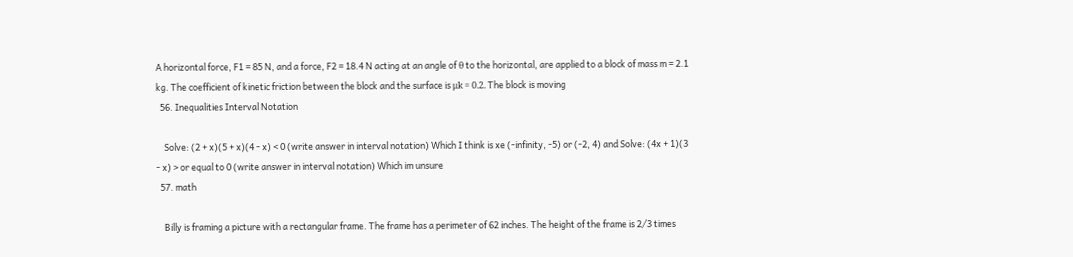A horizontal force, F1 = 85 N, and a force, F2 = 18.4 N acting at an angle of θ to the horizontal, are applied to a block of mass m = 2.1 kg. The coefficient of kinetic friction between the block and the surface is μk = 0.2. The block is moving
  56. Inequalities Interval Notation

    Solve: (2 + x)(5 + x)(4 - x) < 0 (write answer in interval notation) Which I think is xe (-infinity, -5) or (-2, 4) and Solve: (4x + 1)(3 - x) > or equal to 0 (write answer in interval notation) Which im unsure
  57. math

    Billy is framing a picture with a rectangular frame. The frame has a perimeter of 62 inches. The height of the frame is 2⁄3 times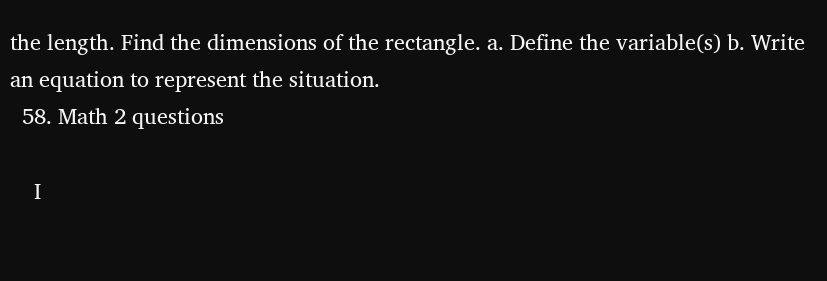the length. Find the dimensions of the rectangle. a. Define the variable(s) b. Write an equation to represent the situation.
  58. Math 2 questions

    I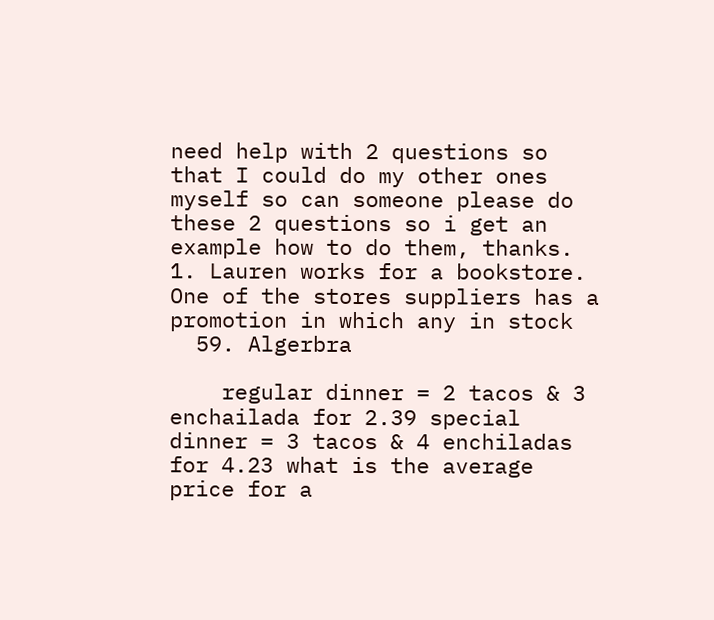need help with 2 questions so that I could do my other ones myself so can someone please do these 2 questions so i get an example how to do them, thanks. 1. Lauren works for a bookstore. One of the stores suppliers has a promotion in which any in stock
  59. Algerbra

    regular dinner = 2 tacos & 3 enchailada for 2.39 special dinner = 3 tacos & 4 enchiladas for 4.23 what is the average price for a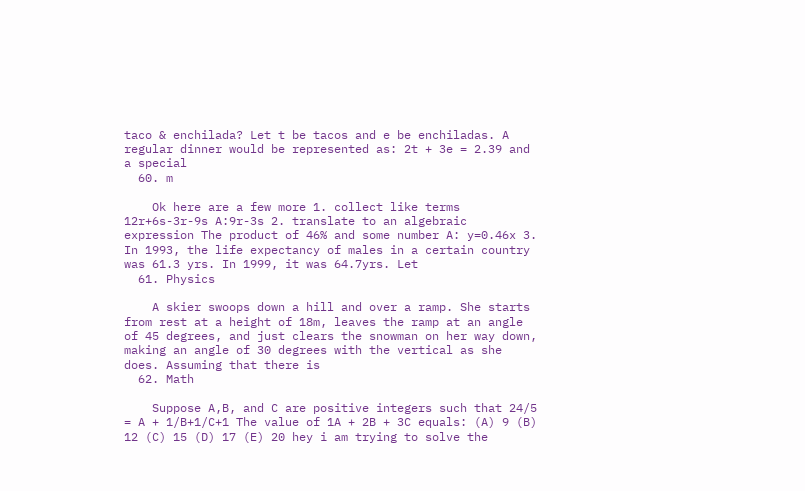taco & enchilada? Let t be tacos and e be enchiladas. A regular dinner would be represented as: 2t + 3e = 2.39 and a special
  60. m

    Ok here are a few more 1. collect like terms 12r+6s-3r-9s A:9r-3s 2. translate to an algebraic expression The product of 46% and some number A: y=0.46x 3. In 1993, the life expectancy of males in a certain country was 61.3 yrs. In 1999, it was 64.7yrs. Let
  61. Physics

    A skier swoops down a hill and over a ramp. She starts from rest at a height of 18m, leaves the ramp at an angle of 45 degrees, and just clears the snowman on her way down, making an angle of 30 degrees with the vertical as she does. Assuming that there is
  62. Math

    Suppose A,B, and C are positive integers such that 24/5 = A + 1/B+1/C+1 The value of 1A + 2B + 3C equals: (A) 9 (B) 12 (C) 15 (D) 17 (E) 20 hey i am trying to solve the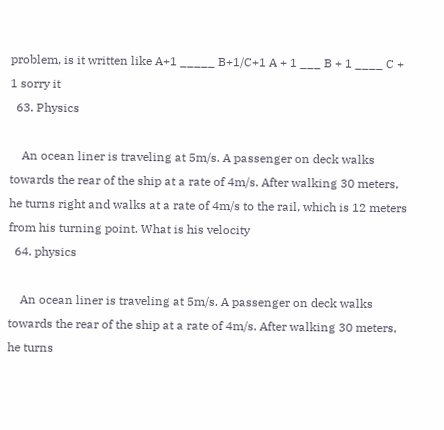problem, is it written like A+1 _____ B+1/C+1 A + 1 ___ B + 1 ____ C + 1 sorry it
  63. Physics

    An ocean liner is traveling at 5m/s. A passenger on deck walks towards the rear of the ship at a rate of 4m/s. After walking 30 meters, he turns right and walks at a rate of 4m/s to the rail, which is 12 meters from his turning point. What is his velocity
  64. physics

    An ocean liner is traveling at 5m/s. A passenger on deck walks towards the rear of the ship at a rate of 4m/s. After walking 30 meters, he turns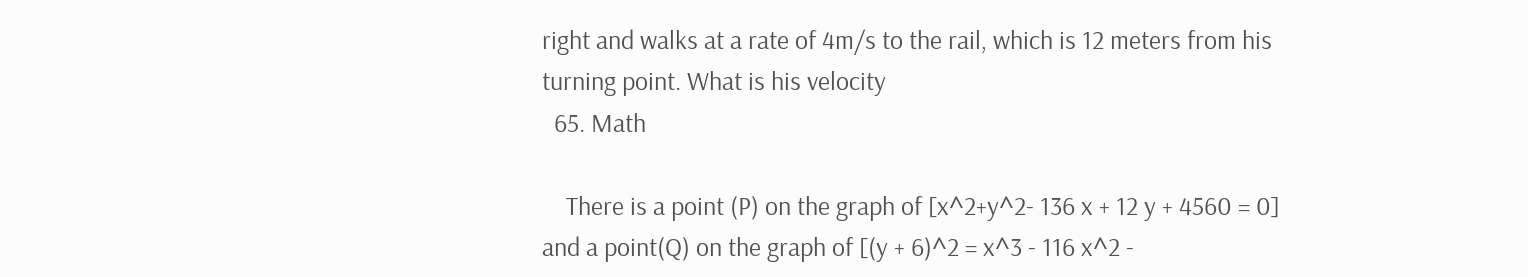right and walks at a rate of 4m/s to the rail, which is 12 meters from his turning point. What is his velocity
  65. Math

    There is a point (P) on the graph of [x^2+y^2- 136 x + 12 y + 4560 = 0] and a point(Q) on the graph of [(y + 6)^2 = x^3 - 116 x^2 -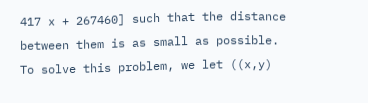417 x + 267460] such that the distance between them is as small as possible. To solve this problem, we let ((x,y)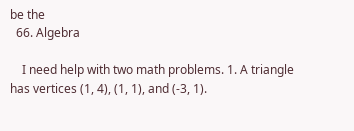be the
  66. Algebra

    I need help with two math problems. 1. A triangle has vertices (1, 4), (1, 1), and (-3, 1).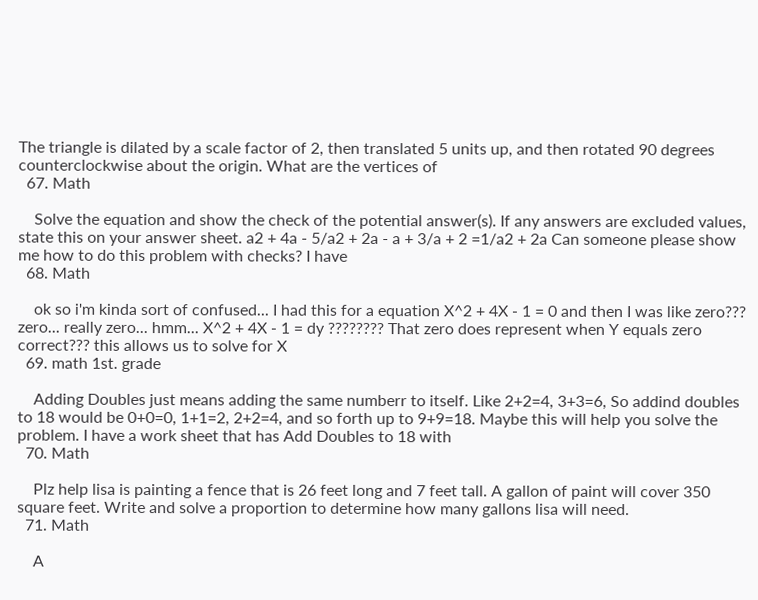The triangle is dilated by a scale factor of 2, then translated 5 units up, and then rotated 90 degrees counterclockwise about the origin. What are the vertices of
  67. Math

    Solve the equation and show the check of the potential answer(s). If any answers are excluded values, state this on your answer sheet. a2 + 4a - 5/a2 + 2a - a + 3/a + 2 =1/a2 + 2a Can someone please show me how to do this problem with checks? I have
  68. Math

    ok so i'm kinda sort of confused... I had this for a equation X^2 + 4X - 1 = 0 and then I was like zero??? zero... really zero... hmm... X^2 + 4X - 1 = dy ???????? That zero does represent when Y equals zero correct??? this allows us to solve for X
  69. math 1st. grade

    Adding Doubles just means adding the same numberr to itself. Like 2+2=4, 3+3=6, So addind doubles to 18 would be 0+0=0, 1+1=2, 2+2=4, and so forth up to 9+9=18. Maybe this will help you solve the problem. I have a work sheet that has Add Doubles to 18 with
  70. Math

    Plz help lisa is painting a fence that is 26 feet long and 7 feet tall. A gallon of paint will cover 350 square feet. Write and solve a proportion to determine how many gallons lisa will need.
  71. Math

    A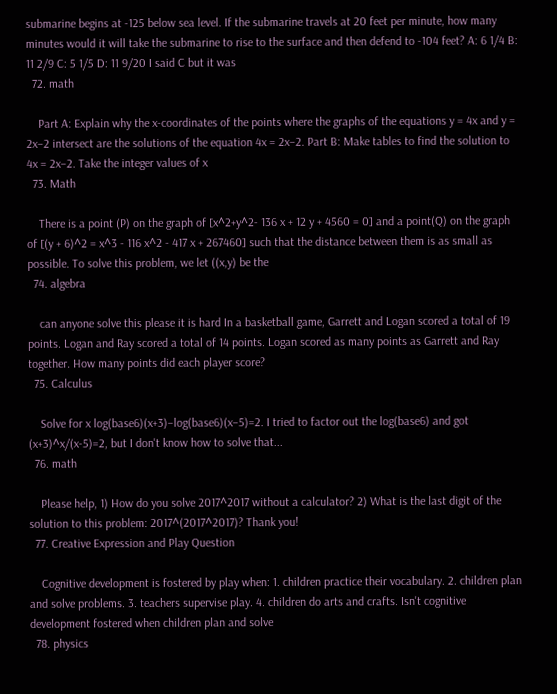submarine begins at -125 below sea level. If the submarine travels at 20 feet per minute, how many minutes would it will take the submarine to rise to the surface and then defend to -104 feet? A: 6 1/4 B: 11 2/9 C: 5 1/5 D: 11 9/20 I said C but it was
  72. math

    Part A: Explain why the x-coordinates of the points where the graphs of the equations y = 4x and y = 2x−2 intersect are the solutions of the equation 4x = 2x−2. Part B: Make tables to find the solution to 4x = 2x−2. Take the integer values of x
  73. Math

    There is a point (P) on the graph of [x^2+y^2- 136 x + 12 y + 4560 = 0] and a point(Q) on the graph of [(y + 6)^2 = x^3 - 116 x^2 - 417 x + 267460] such that the distance between them is as small as possible. To solve this problem, we let ((x,y) be the
  74. algebra

    can anyone solve this please it is hard In a basketball game, Garrett and Logan scored a total of 19 points. Logan and Ray scored a total of 14 points. Logan scored as many points as Garrett and Ray together. How many points did each player score?
  75. Calculus

    Solve for x log(base6)(x+3)−log(base6)(x−5)=2. I tried to factor out the log(base6) and got (x+3)^x/(x-5)=2, but I don't know how to solve that...
  76. math

    Please help, 1) How do you solve 2017^2017 without a calculator? 2) What is the last digit of the solution to this problem: 2017^(2017^2017)? Thank you!
  77. Creative Expression and Play Question

    Cognitive development is fostered by play when: 1. children practice their vocabulary. 2. children plan and solve problems. 3. teachers supervise play. 4. children do arts and crafts. Isn't cognitive development fostered when children plan and solve
  78. physics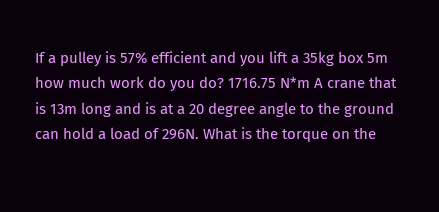If a pulley is 57% efficient and you lift a 35kg box 5m how much work do you do? 1716.75 N*m A crane that is 13m long and is at a 20 degree angle to the ground can hold a load of 296N. What is the torque on the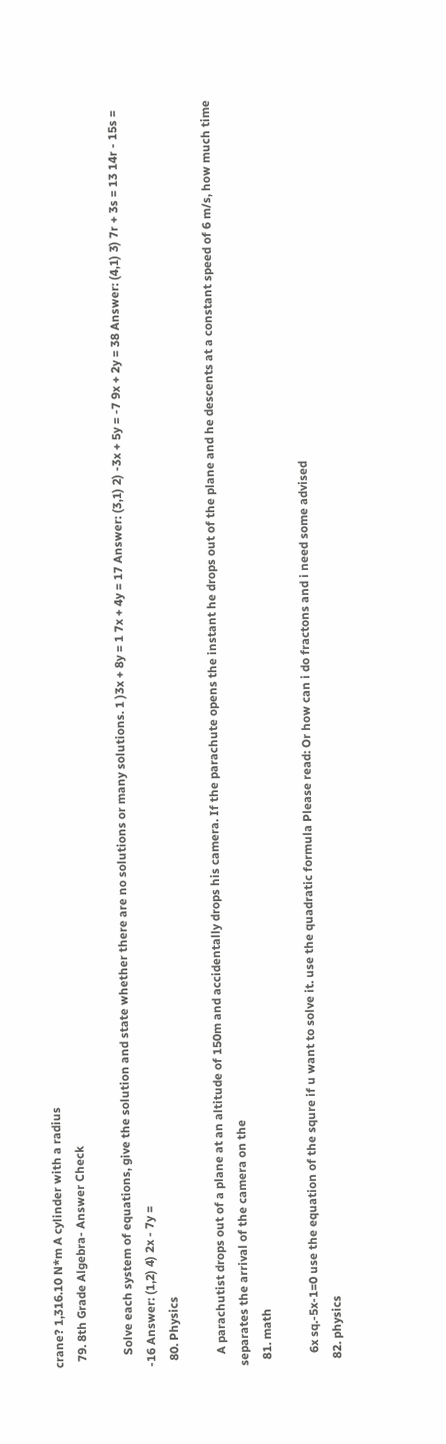crane? 1,316.10 N*m A cylinder with a radius
  79. 8th Grade Algebra- Answer Check

    Solve each system of equations, give the solution and state whether there are no solutions or many solutions. 1 )3x + 8y = 1 7x + 4y = 17 Answer: (3,1) 2) -3x + 5y = -7 9x + 2y = 38 Answer: (4,1) 3) 7r + 3s = 13 14r - 15s = -16 Answer: (1,2) 4) 2x - 7y =
  80. Physics

    A parachutist drops out of a plane at an altitude of 150m and accidentally drops his camera. If the parachute opens the instant he drops out of the plane and he descents at a constant speed of 6 m/s, how much time separates the arrival of the camera on the
  81. math

    6x sq.-5x-1=0 use the equation of the squre if u want to solve it. use the quadratic formula Please read: Or how can i do fractons and i need some advised
  82. physics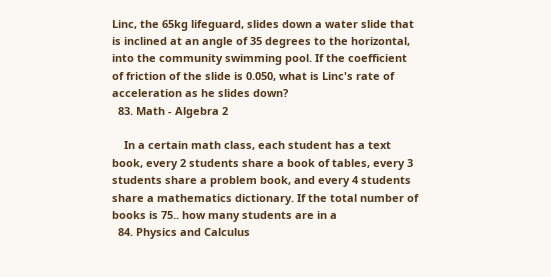Linc, the 65kg lifeguard, slides down a water slide that is inclined at an angle of 35 degrees to the horizontal, into the community swimming pool. If the coefficient of friction of the slide is 0.050, what is Linc's rate of acceleration as he slides down?
  83. Math - Algebra 2

    In a certain math class, each student has a text book, every 2 students share a book of tables, every 3 students share a problem book, and every 4 students share a mathematics dictionary. If the total number of books is 75.. how many students are in a
  84. Physics and Calculus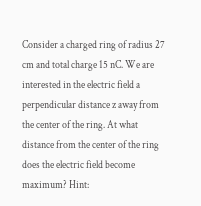Consider a charged ring of radius 27 cm and total charge 15 nC. We are interested in the electric field a perpendicular distance z away from the center of the ring. At what distance from the center of the ring does the electric field become maximum? Hint: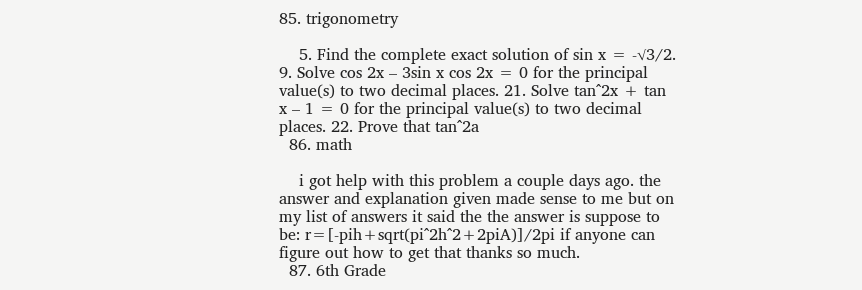85. trigonometry

    5. Find the complete exact solution of sin x = -√3/2. 9. Solve cos 2x – 3sin x cos 2x = 0 for the principal value(s) to two decimal places. 21. Solve tan^2x + tan x – 1 = 0 for the principal value(s) to two decimal places. 22. Prove that tan^2a
  86. math

    i got help with this problem a couple days ago. the answer and explanation given made sense to me but on my list of answers it said the the answer is suppose to be: r=[-pih+sqrt(pi^2h^2+2piA)]/2pi if anyone can figure out how to get that thanks so much.
  87. 6th Grade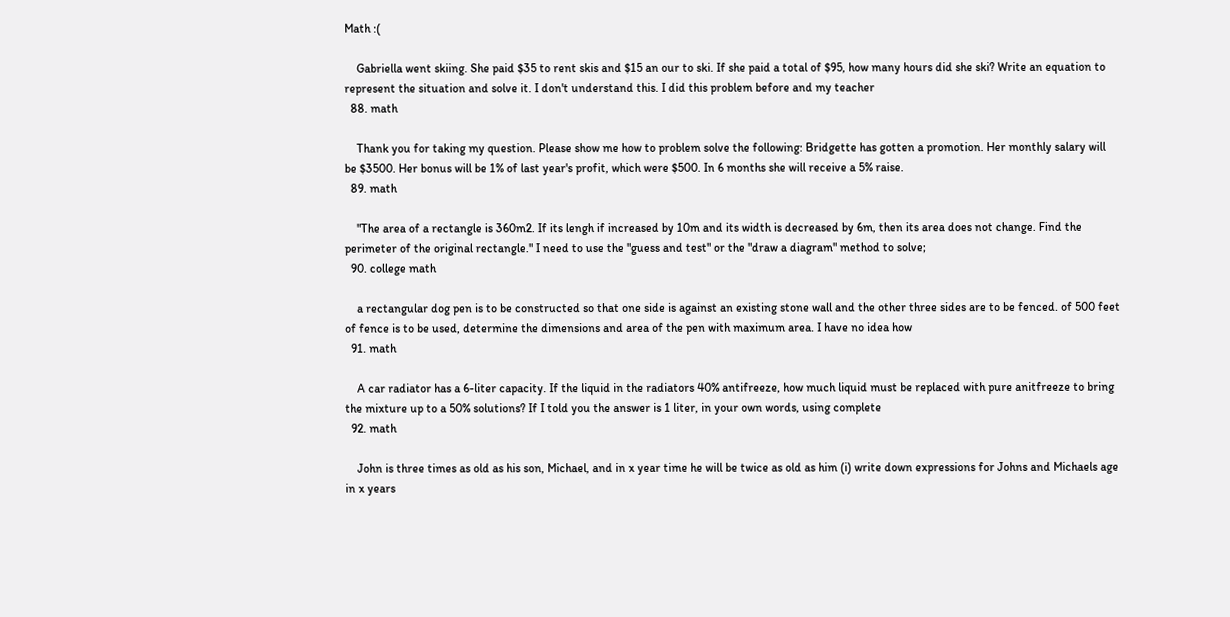Math :(

    Gabriella went skiing. She paid $35 to rent skis and $15 an our to ski. If she paid a total of $95, how many hours did she ski? Write an equation to represent the situation and solve it. I don't understand this. I did this problem before and my teacher
  88. math

    Thank you for taking my question. Please show me how to problem solve the following: Bridgette has gotten a promotion. Her monthly salary will be $3500. Her bonus will be 1% of last year's profit, which were $500. In 6 months she will receive a 5% raise.
  89. math

    "The area of a rectangle is 360m2. If its lengh if increased by 10m and its width is decreased by 6m, then its area does not change. Find the perimeter of the original rectangle." I need to use the "guess and test" or the "draw a diagram" method to solve;
  90. college math

    a rectangular dog pen is to be constructed so that one side is against an existing stone wall and the other three sides are to be fenced. of 500 feet of fence is to be used, determine the dimensions and area of the pen with maximum area. I have no idea how
  91. math

    A car radiator has a 6-liter capacity. If the liquid in the radiators 40% antifreeze, how much liquid must be replaced with pure anitfreeze to bring the mixture up to a 50% solutions? If I told you the answer is 1 liter, in your own words, using complete
  92. math

    John is three times as old as his son, Michael, and in x year time he will be twice as old as him (i) write down expressions for Johns and Michaels age in x years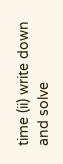time (ii) write down and solve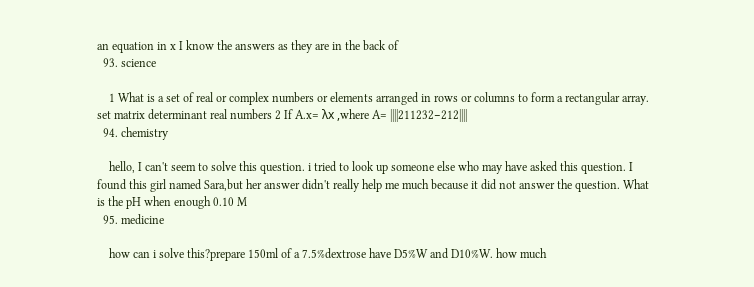an equation in x I know the answers as they are in the back of
  93. science

    1 What is a set of real or complex numbers or elements arranged in rows or columns to form a rectangular array. set matrix determinant real numbers 2 If A.x= λx ,where A= ∣∣∣∣211232−212∣∣∣∣
  94. chemistry

    hello, I can't seem to solve this question. i tried to look up someone else who may have asked this question. I found this girl named Sara,but her answer didn't really help me much because it did not answer the question. What is the pH when enough 0.10 M
  95. medicine

    how can i solve this?prepare 150ml of a 7.5%dextrose have D5%W and D10%W. how much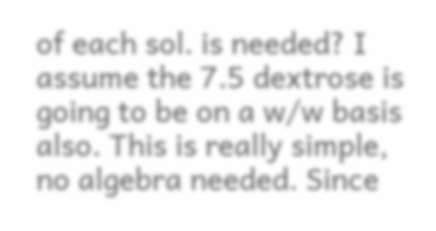of each sol. is needed? I assume the 7.5 dextrose is going to be on a w/w basis also. This is really simple, no algebra needed. Since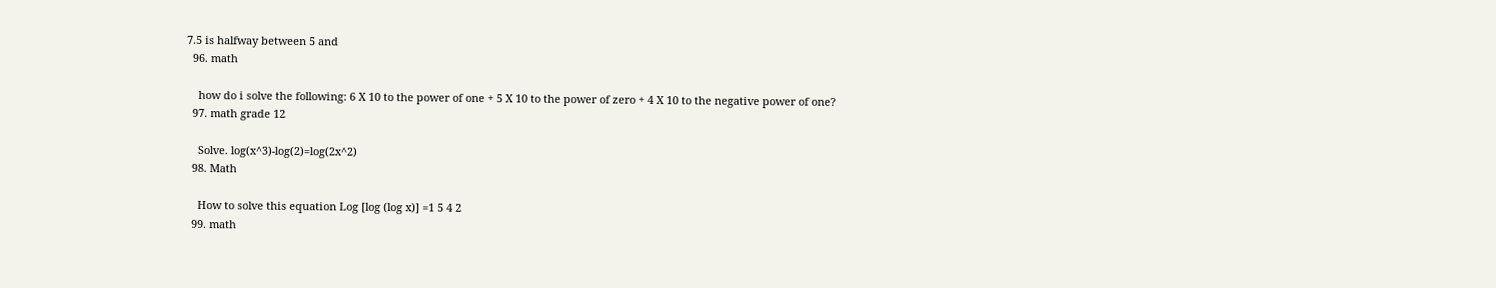7.5 is halfway between 5 and
  96. math

    how do i solve the following: 6 X 10 to the power of one + 5 X 10 to the power of zero + 4 X 10 to the negative power of one?
  97. math grade 12

    Solve. log(x^3)-log(2)=log(2x^2)
  98. Math

    How to solve this equation Log [log (log x)] =1 5 4 2
  99. math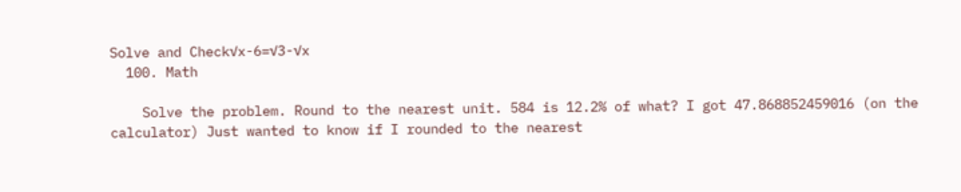Solve and Check√x-6=√3-√x
  100. Math

    Solve the problem. Round to the nearest unit. 584 is 12.2% of what? I got 47.868852459016 (on the calculator) Just wanted to know if I rounded to the nearest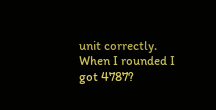unit correctly. When I rounded I got 4787?